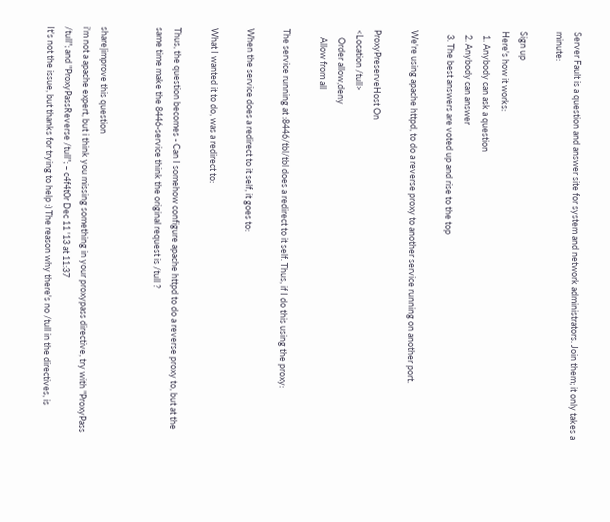Server Fault is a question and answer site for system and network administrators. Join them; it only takes a minute:

Sign up
Here's how it works:
  1. Anybody can ask a question
  2. Anybody can answer
  3. The best answers are voted up and rise to the top

We're using apache httpd, to do a reverse proxy to another service running on another port.

ProxyPreserveHost On
<Location /tull>
    Order allow,deny
    Allow from all

The service running at :8446/tbl/tbl does a redirect to it self. Thus, if I do this using the proxy:

When the service does a redirect to it self, it goes to:

What I wanted it to do, was a redirect to:

Thus, the question becomes - Can I somehow configure apache httpd to do a reverse proxy to, but at the same time make the 8446-service think the original request is /tull ?


share|improve this question
i'm not a apache expert, but i think you missing something in your proxypass directive, try with "ProxyPass /tull"; and "ProxyPassReverse /tull"; – c4f4t0r Dec 11 '13 at 11:37
It's not the issue, but thanks for trying to help :) The reason why there's no /tull in the directives, is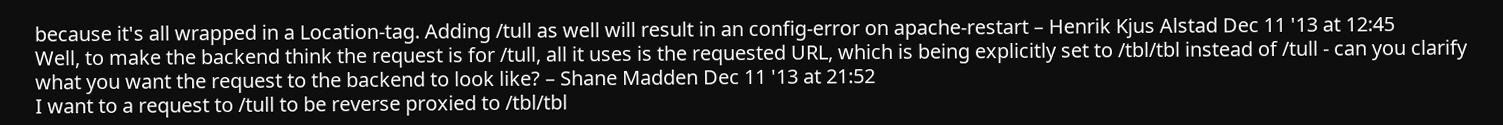because it's all wrapped in a Location-tag. Adding /tull as well will result in an config-error on apache-restart – Henrik Kjus Alstad Dec 11 '13 at 12:45
Well, to make the backend think the request is for /tull, all it uses is the requested URL, which is being explicitly set to /tbl/tbl instead of /tull - can you clarify what you want the request to the backend to look like? – Shane Madden Dec 11 '13 at 21:52
I want to a request to /tull to be reverse proxied to /tbl/tbl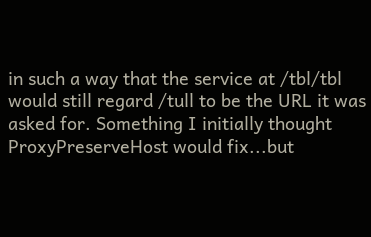in such a way that the service at /tbl/tbl would still regard /tull to be the URL it was asked for. Something I initially thought ProxyPreserveHost would fix...but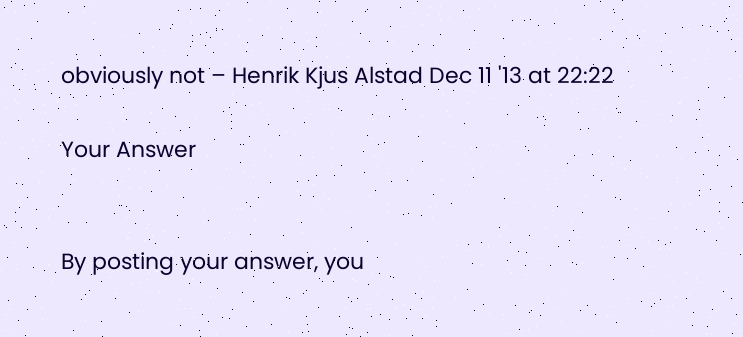obviously not – Henrik Kjus Alstad Dec 11 '13 at 22:22

Your Answer


By posting your answer, you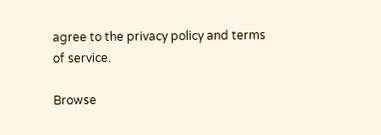agree to the privacy policy and terms of service.

Browse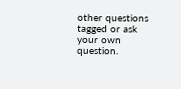other questions tagged or ask your own question.